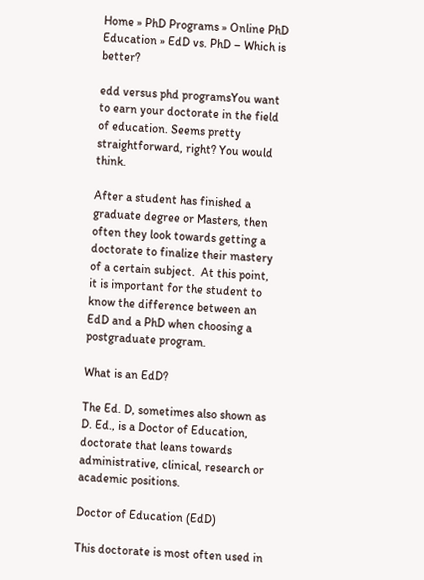Home » PhD Programs » Online PhD Education » EdD vs. PhD – Which is better?

edd versus phd programsYou want to earn your doctorate in the field of education. Seems pretty straightforward, right? You would think.

After a student has finished a graduate degree or Masters, then often they look towards getting a doctorate to finalize their mastery of a certain subject.  At this point, it is important for the student to know the difference between an EdD and a PhD when choosing a postgraduate program.

What is an EdD?

The Ed. D, sometimes also shown as D. Ed., is a Doctor of Education, doctorate that leans towards administrative, clinical, research or academic positions.

Doctor of Education (EdD)

This doctorate is most often used in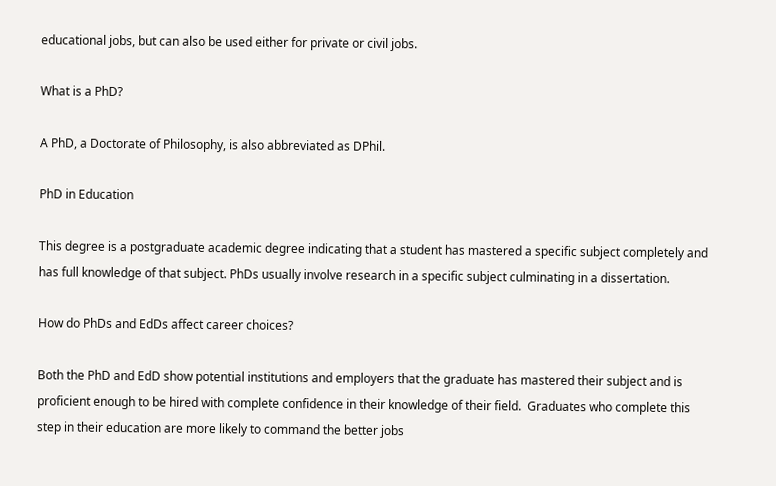educational jobs, but can also be used either for private or civil jobs.

What is a PhD?

A PhD, a Doctorate of Philosophy, is also abbreviated as DPhil.

PhD in Education

This degree is a postgraduate academic degree indicating that a student has mastered a specific subject completely and has full knowledge of that subject. PhDs usually involve research in a specific subject culminating in a dissertation.

How do PhDs and EdDs affect career choices?

Both the PhD and EdD show potential institutions and employers that the graduate has mastered their subject and is proficient enough to be hired with complete confidence in their knowledge of their field.  Graduates who complete this step in their education are more likely to command the better jobs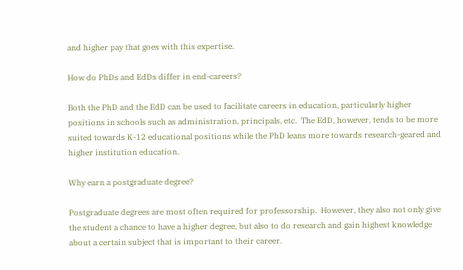and higher pay that goes with this expertise.

How do PhDs and EdDs differ in end-careers?

Both the PhD and the EdD can be used to facilitate careers in education, particularly higher positions in schools such as administration, principals, etc.  The EdD, however, tends to be more suited towards K-12 educational positions while the PhD leans more towards research-geared and higher institution education.

Why earn a postgraduate degree?

Postgraduate degrees are most often required for professorship.  However, they also not only give the student a chance to have a higher degree, but also to do research and gain highest knowledge about a certain subject that is important to their career.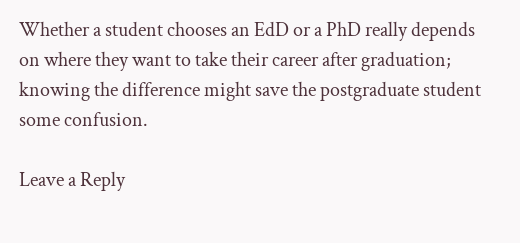Whether a student chooses an EdD or a PhD really depends on where they want to take their career after graduation; knowing the difference might save the postgraduate student some confusion.

Leave a Reply